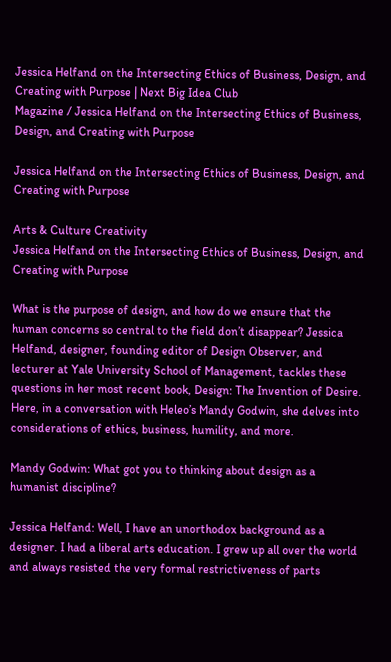Jessica Helfand on the Intersecting Ethics of Business, Design, and Creating with Purpose | Next Big Idea Club
Magazine / Jessica Helfand on the Intersecting Ethics of Business, Design, and Creating with Purpose

Jessica Helfand on the Intersecting Ethics of Business, Design, and Creating with Purpose

Arts & Culture Creativity
Jessica Helfand on the Intersecting Ethics of Business, Design, and Creating with Purpose

What is the purpose of design, and how do we ensure that the human concerns so central to the field don’t disappear? Jessica Helfand, designer, founding editor of Design Observer, and lecturer at Yale University School of Management, tackles these questions in her most recent book, Design: The Invention of Desire. Here, in a conversation with Heleo’s Mandy Godwin, she delves into considerations of ethics, business, humility, and more.

Mandy Godwin: What got you to thinking about design as a humanist discipline?

Jessica Helfand: Well, I have an unorthodox background as a designer. I had a liberal arts education. I grew up all over the world and always resisted the very formal restrictiveness of parts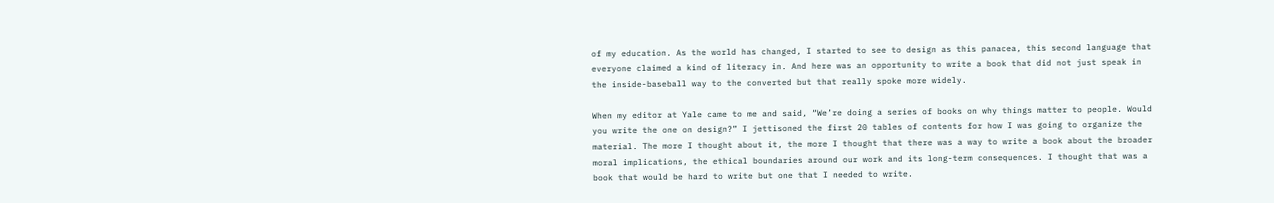of my education. As the world has changed, I started to see to design as this panacea, this second language that everyone claimed a kind of literacy in. And here was an opportunity to write a book that did not just speak in the inside-baseball way to the converted but that really spoke more widely.

When my editor at Yale came to me and said, “We’re doing a series of books on why things matter to people. Would you write the one on design?” I jettisoned the first 20 tables of contents for how I was going to organize the material. The more I thought about it, the more I thought that there was a way to write a book about the broader moral implications, the ethical boundaries around our work and its long-term consequences. I thought that was a book that would be hard to write but one that I needed to write.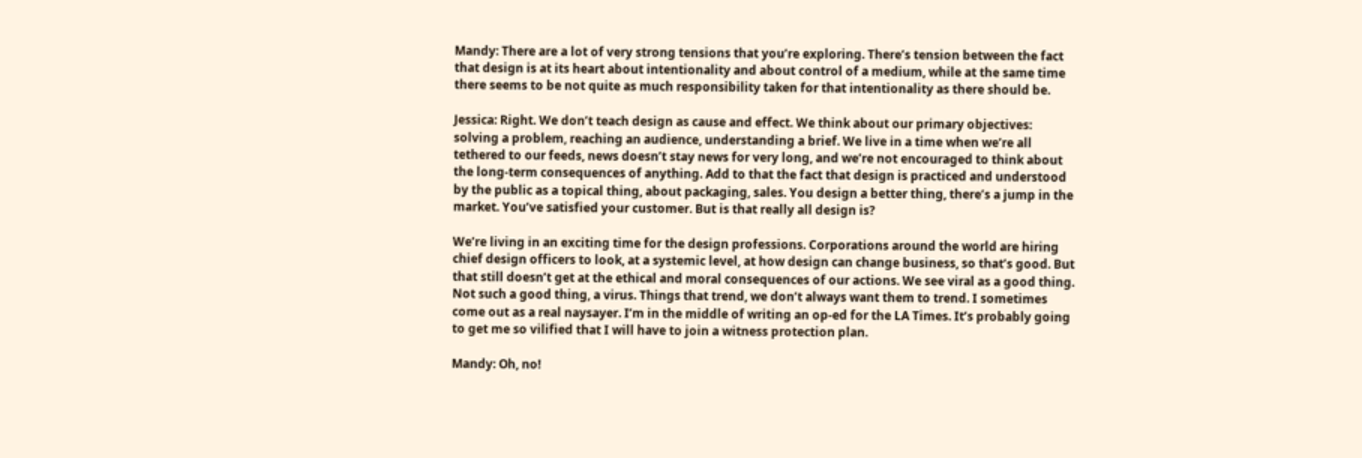Mandy: There are a lot of very strong tensions that you’re exploring. There’s tension between the fact that design is at its heart about intentionality and about control of a medium, while at the same time there seems to be not quite as much responsibility taken for that intentionality as there should be.

Jessica: Right. We don’t teach design as cause and effect. We think about our primary objectives: solving a problem, reaching an audience, understanding a brief. We live in a time when we’re all tethered to our feeds, news doesn’t stay news for very long, and we’re not encouraged to think about the long-term consequences of anything. Add to that the fact that design is practiced and understood by the public as a topical thing, about packaging, sales. You design a better thing, there’s a jump in the market. You’ve satisfied your customer. But is that really all design is?

We’re living in an exciting time for the design professions. Corporations around the world are hiring chief design officers to look, at a systemic level, at how design can change business, so that’s good. But that still doesn’t get at the ethical and moral consequences of our actions. We see viral as a good thing. Not such a good thing, a virus. Things that trend, we don’t always want them to trend. I sometimes come out as a real naysayer. I’m in the middle of writing an op-ed for the LA Times. It’s probably going to get me so vilified that I will have to join a witness protection plan.

Mandy: Oh, no!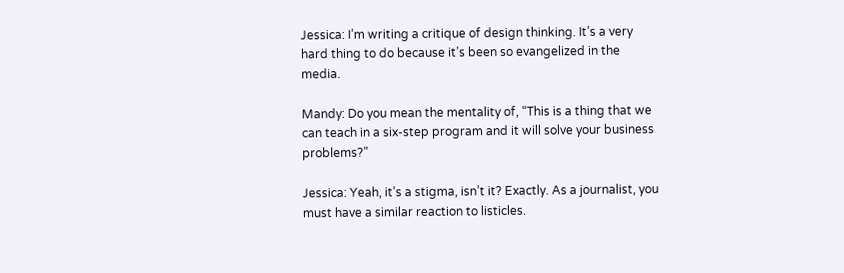Jessica: I’m writing a critique of design thinking. It’s a very hard thing to do because it’s been so evangelized in the media.

Mandy: Do you mean the mentality of, “This is a thing that we can teach in a six-step program and it will solve your business problems?”

Jessica: Yeah, it’s a stigma, isn’t it? Exactly. As a journalist, you must have a similar reaction to listicles.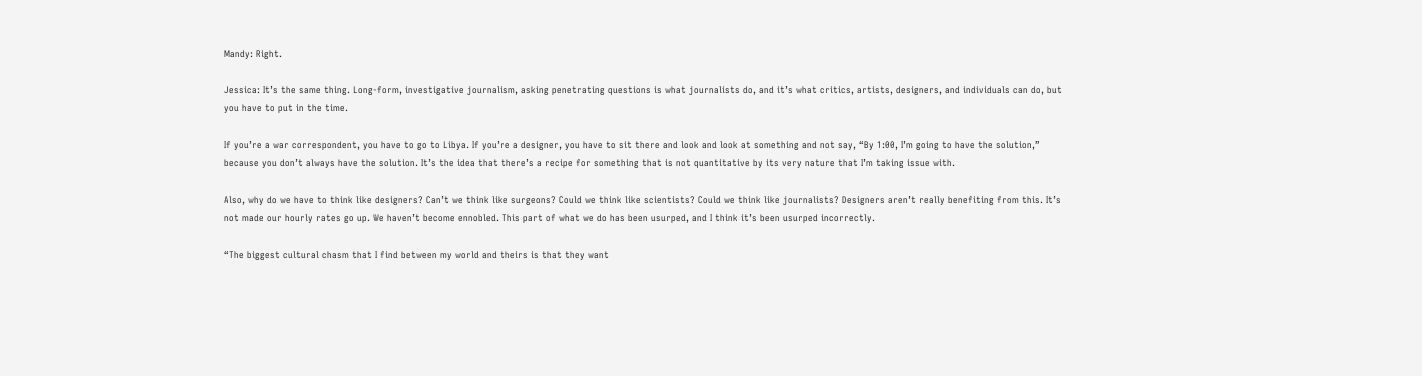Mandy: Right.

Jessica: It’s the same thing. Long-form, investigative journalism, asking penetrating questions is what journalists do, and it’s what critics, artists, designers, and individuals can do, but you have to put in the time.

If you’re a war correspondent, you have to go to Libya. If you’re a designer, you have to sit there and look and look at something and not say, “By 1:00, I’m going to have the solution,” because you don’t always have the solution. It’s the idea that there’s a recipe for something that is not quantitative by its very nature that I’m taking issue with.

Also, why do we have to think like designers? Can’t we think like surgeons? Could we think like scientists? Could we think like journalists? Designers aren’t really benefiting from this. It’s not made our hourly rates go up. We haven’t become ennobled. This part of what we do has been usurped, and I think it’s been usurped incorrectly.

“The biggest cultural chasm that I find between my world and theirs is that they want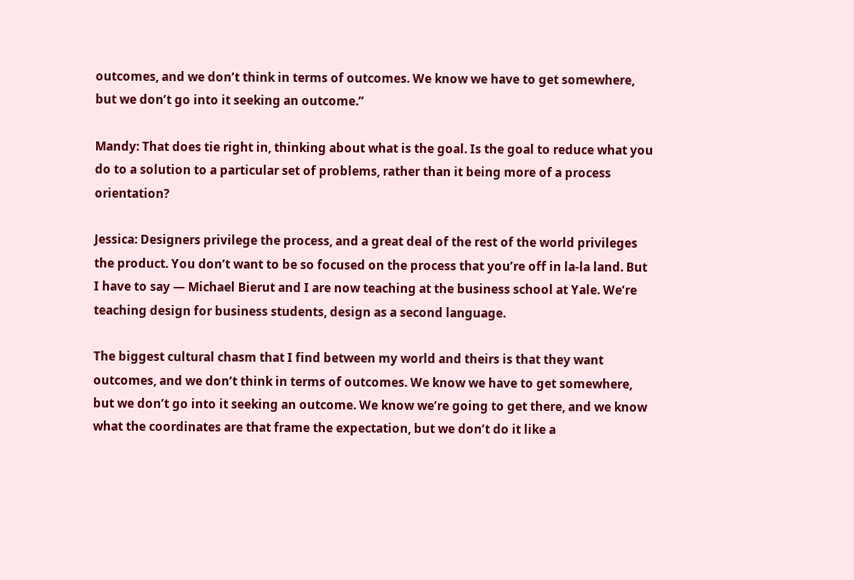outcomes, and we don’t think in terms of outcomes. We know we have to get somewhere, but we don’t go into it seeking an outcome.”

Mandy: That does tie right in, thinking about what is the goal. Is the goal to reduce what you do to a solution to a particular set of problems, rather than it being more of a process orientation?

Jessica: Designers privilege the process, and a great deal of the rest of the world privileges the product. You don’t want to be so focused on the process that you’re off in la-la land. But I have to say — Michael Bierut and I are now teaching at the business school at Yale. We’re teaching design for business students, design as a second language.

The biggest cultural chasm that I find between my world and theirs is that they want outcomes, and we don’t think in terms of outcomes. We know we have to get somewhere, but we don’t go into it seeking an outcome. We know we’re going to get there, and we know what the coordinates are that frame the expectation, but we don’t do it like a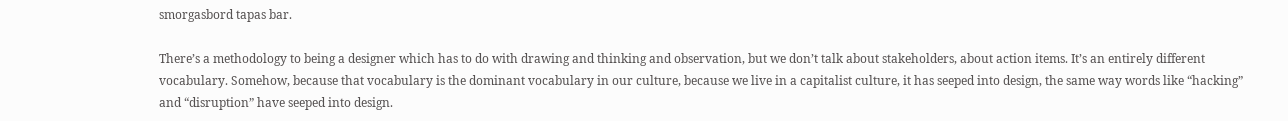smorgasbord tapas bar.

There’s a methodology to being a designer which has to do with drawing and thinking and observation, but we don’t talk about stakeholders, about action items. It’s an entirely different vocabulary. Somehow, because that vocabulary is the dominant vocabulary in our culture, because we live in a capitalist culture, it has seeped into design, the same way words like “hacking” and “disruption” have seeped into design.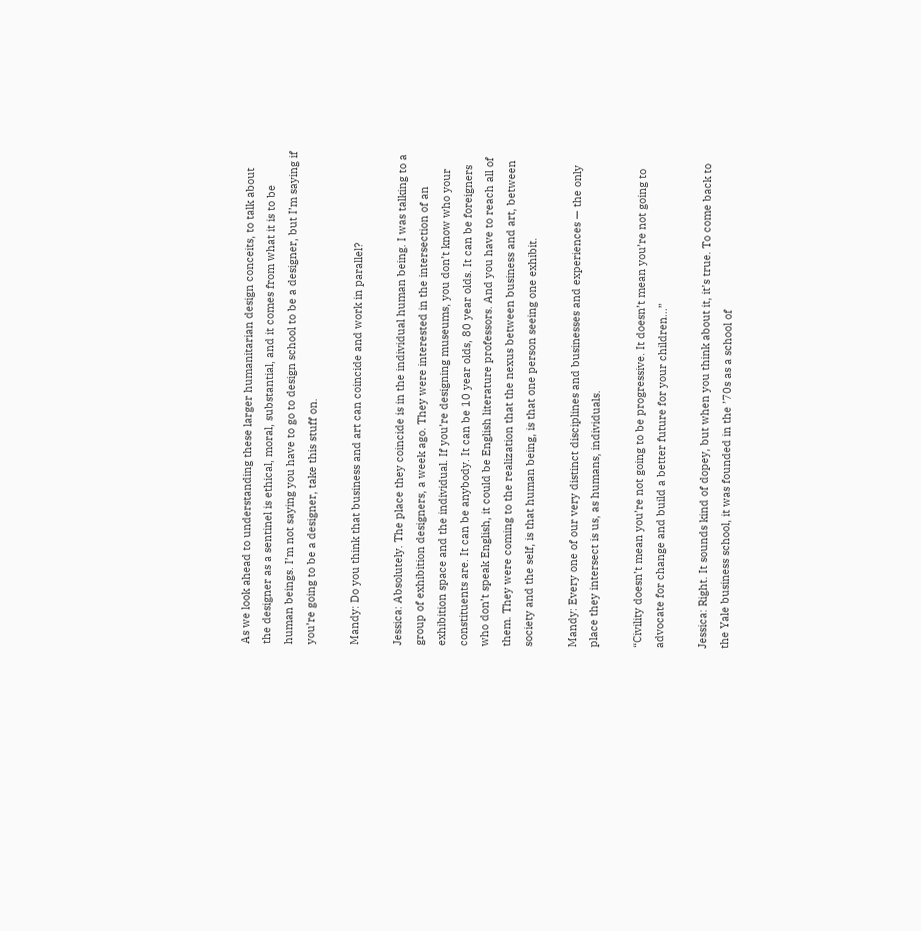As we look ahead to understanding these larger humanitarian design conceits, to talk about the designer as a sentinel is ethical, moral, substantial, and it comes from what it is to be human beings. I’m not saying you have to go to design school to be a designer, but I’m saying if you’re going to be a designer, take this stuff on.

Mandy: Do you think that business and art can coincide and work in parallel?

Jessica: Absolutely. The place they coincide is in the individual human being. I was talking to a group of exhibition designers, a week ago. They were interested in the intersection of an exhibition space and the individual. If you’re designing museums, you don’t know who your constituents are. It can be anybody. It can be 10 year olds, 80 year olds. It can be foreigners who don’t speak English, it could be English literature professors. And you have to reach all of them. They were coming to the realization that the nexus between business and art, between society and the self, is that human being, is that one person seeing one exhibit.

Mandy: Every one of our very distinct disciplines and businesses and experiences — the only place they intersect is us, as humans, individuals.

“Civility doesn’t mean you’re not going to be progressive. It doesn’t mean you’re not going to advocate for change and build a better future for your children…”

Jessica: Right. It sounds kind of dopey, but when you think about it, it’s true. To come back to the Yale business school, it was founded in the ’70s as a school of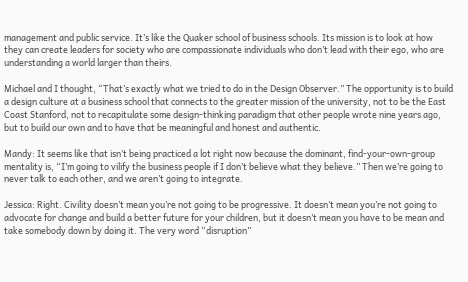management and public service. It’s like the Quaker school of business schools. Its mission is to look at how they can create leaders for society who are compassionate individuals who don’t lead with their ego, who are understanding a world larger than theirs.

Michael and I thought, “That’s exactly what we tried to do in the Design Observer.” The opportunity is to build a design culture at a business school that connects to the greater mission of the university, not to be the East Coast Stanford, not to recapitulate some design-thinking paradigm that other people wrote nine years ago, but to build our own and to have that be meaningful and honest and authentic.

Mandy: It seems like that isn’t being practiced a lot right now because the dominant, find-your-own-group mentality is, “I’m going to vilify the business people if I don’t believe what they believe.” Then we’re going to never talk to each other, and we aren’t going to integrate.

Jessica: Right. Civility doesn’t mean you’re not going to be progressive. It doesn’t mean you’re not going to advocate for change and build a better future for your children, but it doesn’t mean you have to be mean and take somebody down by doing it. The very word “disruption”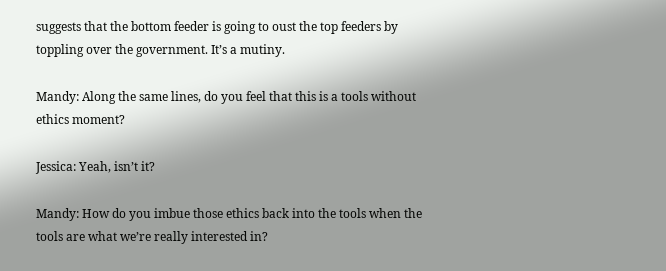suggests that the bottom feeder is going to oust the top feeders by toppling over the government. It’s a mutiny.

Mandy: Along the same lines, do you feel that this is a tools without ethics moment?

Jessica: Yeah, isn’t it?

Mandy: How do you imbue those ethics back into the tools when the tools are what we’re really interested in?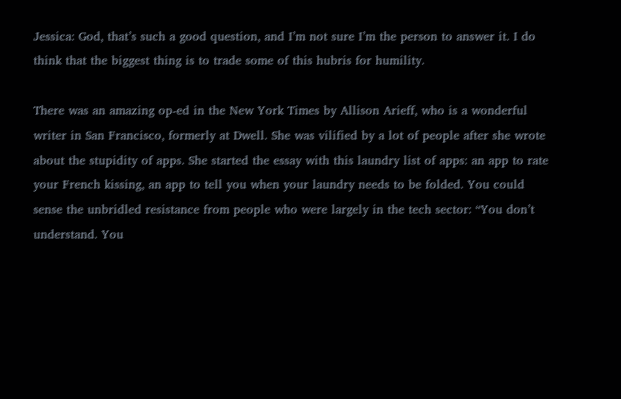Jessica: God, that’s such a good question, and I’m not sure I’m the person to answer it. I do think that the biggest thing is to trade some of this hubris for humility.

There was an amazing op-ed in the New York Times by Allison Arieff, who is a wonderful writer in San Francisco, formerly at Dwell. She was vilified by a lot of people after she wrote about the stupidity of apps. She started the essay with this laundry list of apps: an app to rate your French kissing, an app to tell you when your laundry needs to be folded. You could sense the unbridled resistance from people who were largely in the tech sector: “You don’t understand. You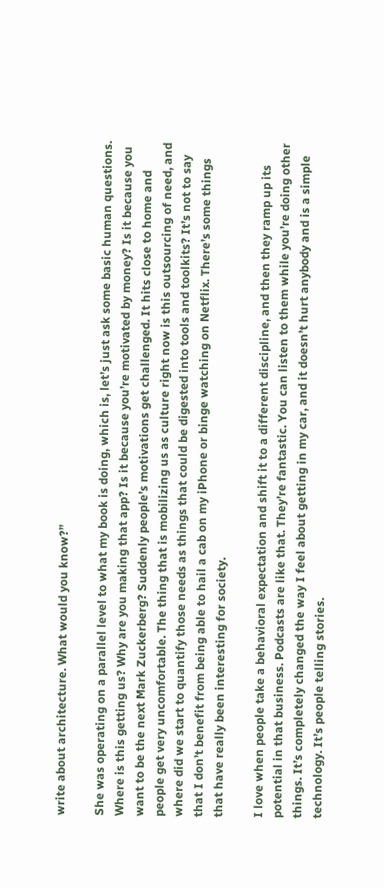write about architecture. What would you know?”

She was operating on a parallel level to what my book is doing, which is, let’s just ask some basic human questions. Where is this getting us? Why are you making that app? Is it because you’re motivated by money? Is it because you want to be the next Mark Zuckerberg? Suddenly people’s motivations get challenged. It hits close to home and people get very uncomfortable. The thing that is mobilizing us as culture right now is this outsourcing of need, and where did we start to quantify those needs as things that could be digested into tools and toolkits? It’s not to say that I don’t benefit from being able to hail a cab on my iPhone or binge watching on Netflix. There’s some things that have really been interesting for society.

I love when people take a behavioral expectation and shift it to a different discipline, and then they ramp up its potential in that business. Podcasts are like that. They’re fantastic. You can listen to them while you’re doing other things. It’s completely changed the way I feel about getting in my car, and it doesn’t hurt anybody and is a simple technology. It’s people telling stories.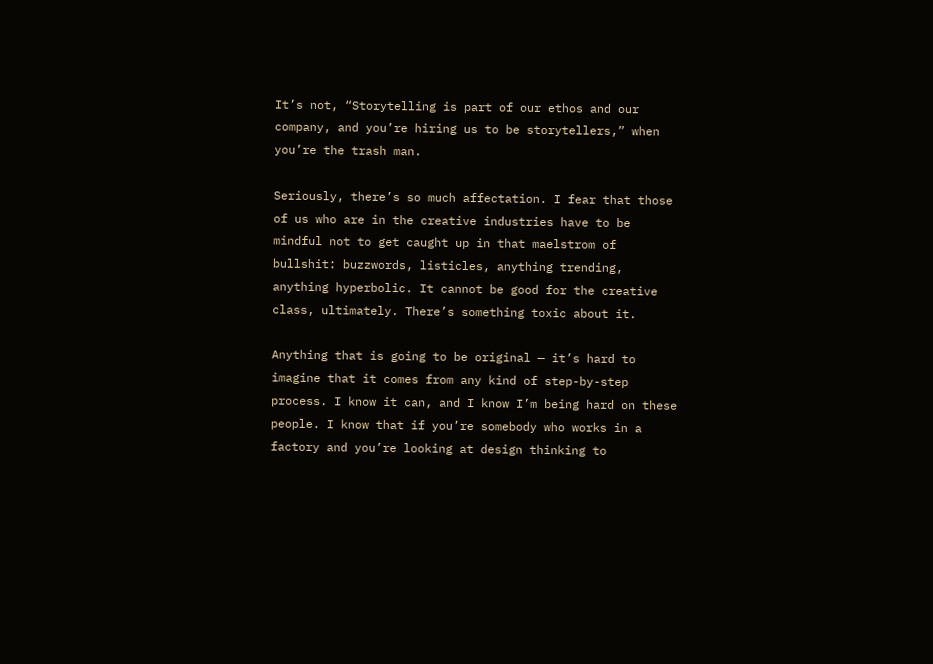It’s not, “Storytelling is part of our ethos and our company, and you’re hiring us to be storytellers,” when you’re the trash man.

Seriously, there’s so much affectation. I fear that those of us who are in the creative industries have to be mindful not to get caught up in that maelstrom of bullshit: buzzwords, listicles, anything trending, anything hyperbolic. It cannot be good for the creative class, ultimately. There’s something toxic about it.

Anything that is going to be original — it’s hard to imagine that it comes from any kind of step-by-step process. I know it can, and I know I’m being hard on these people. I know that if you’re somebody who works in a factory and you’re looking at design thinking to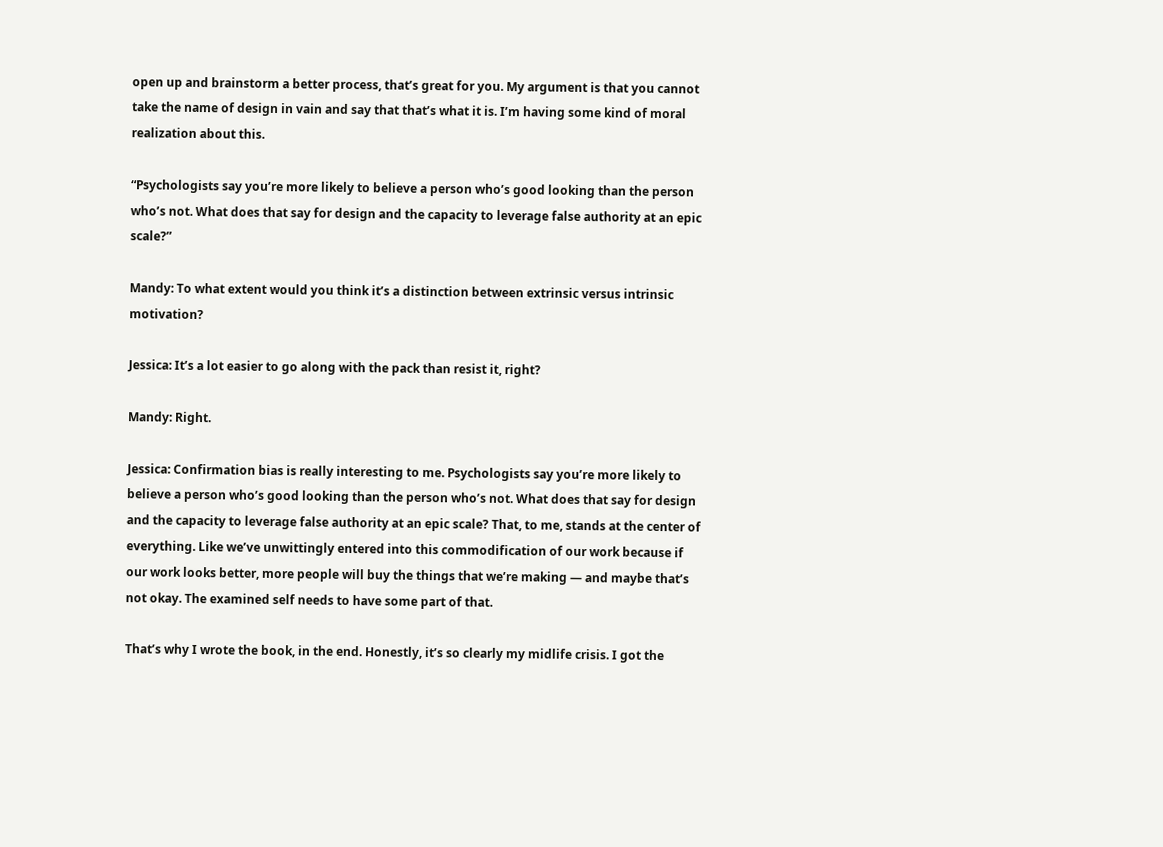open up and brainstorm a better process, that’s great for you. My argument is that you cannot take the name of design in vain and say that that’s what it is. I’m having some kind of moral realization about this.

“Psychologists say you’re more likely to believe a person who’s good looking than the person who’s not. What does that say for design and the capacity to leverage false authority at an epic scale?”

Mandy: To what extent would you think it’s a distinction between extrinsic versus intrinsic motivation?

Jessica: It’s a lot easier to go along with the pack than resist it, right?

Mandy: Right.

Jessica: Confirmation bias is really interesting to me. Psychologists say you’re more likely to believe a person who’s good looking than the person who’s not. What does that say for design and the capacity to leverage false authority at an epic scale? That, to me, stands at the center of everything. Like we’ve unwittingly entered into this commodification of our work because if our work looks better, more people will buy the things that we’re making — and maybe that’s not okay. The examined self needs to have some part of that.

That’s why I wrote the book, in the end. Honestly, it’s so clearly my midlife crisis. I got the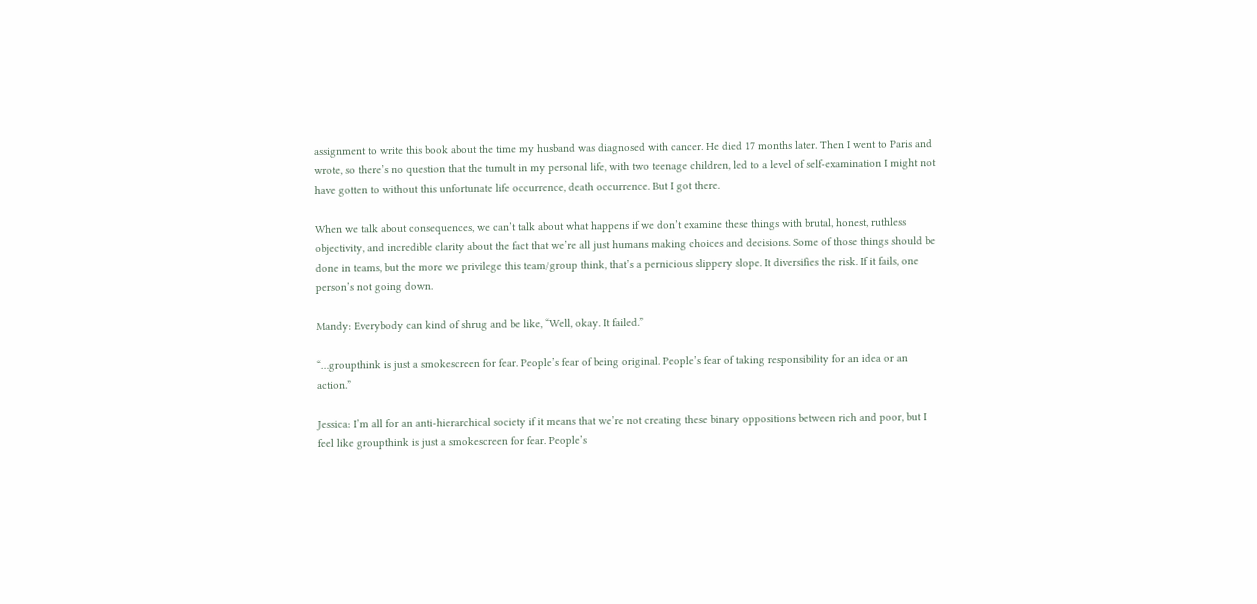assignment to write this book about the time my husband was diagnosed with cancer. He died 17 months later. Then I went to Paris and wrote, so there’s no question that the tumult in my personal life, with two teenage children, led to a level of self-examination I might not have gotten to without this unfortunate life occurrence, death occurrence. But I got there.

When we talk about consequences, we can’t talk about what happens if we don’t examine these things with brutal, honest, ruthless objectivity, and incredible clarity about the fact that we’re all just humans making choices and decisions. Some of those things should be done in teams, but the more we privilege this team/group think, that’s a pernicious slippery slope. It diversifies the risk. If it fails, one person’s not going down.

Mandy: Everybody can kind of shrug and be like, “Well, okay. It failed.”

“…groupthink is just a smokescreen for fear. People’s fear of being original. People’s fear of taking responsibility for an idea or an action.”

Jessica: I’m all for an anti-hierarchical society if it means that we’re not creating these binary oppositions between rich and poor, but I feel like groupthink is just a smokescreen for fear. People’s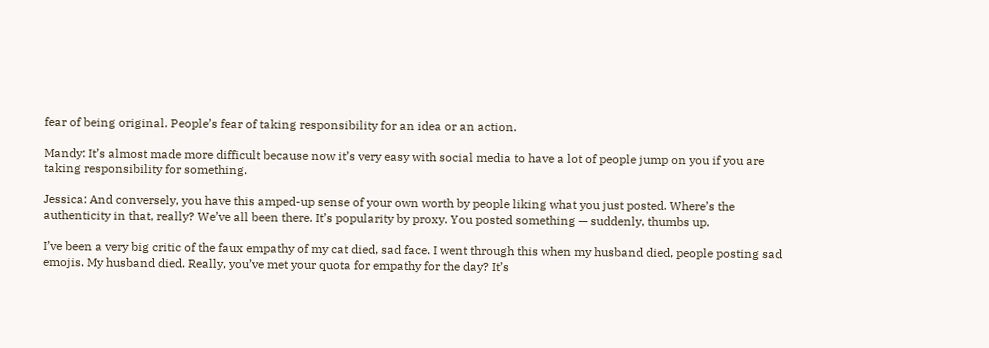fear of being original. People’s fear of taking responsibility for an idea or an action.

Mandy: It’s almost made more difficult because now it’s very easy with social media to have a lot of people jump on you if you are taking responsibility for something.

Jessica: And conversely, you have this amped-up sense of your own worth by people liking what you just posted. Where’s the authenticity in that, really? We’ve all been there. It’s popularity by proxy. You posted something — suddenly, thumbs up.

I’ve been a very big critic of the faux empathy of my cat died, sad face. I went through this when my husband died, people posting sad emojis. My husband died. Really, you’ve met your quota for empathy for the day? It’s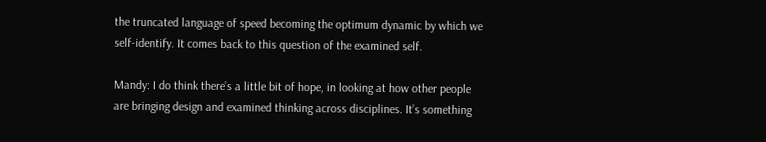the truncated language of speed becoming the optimum dynamic by which we self-identify. It comes back to this question of the examined self.

Mandy: I do think there’s a little bit of hope, in looking at how other people are bringing design and examined thinking across disciplines. It’s something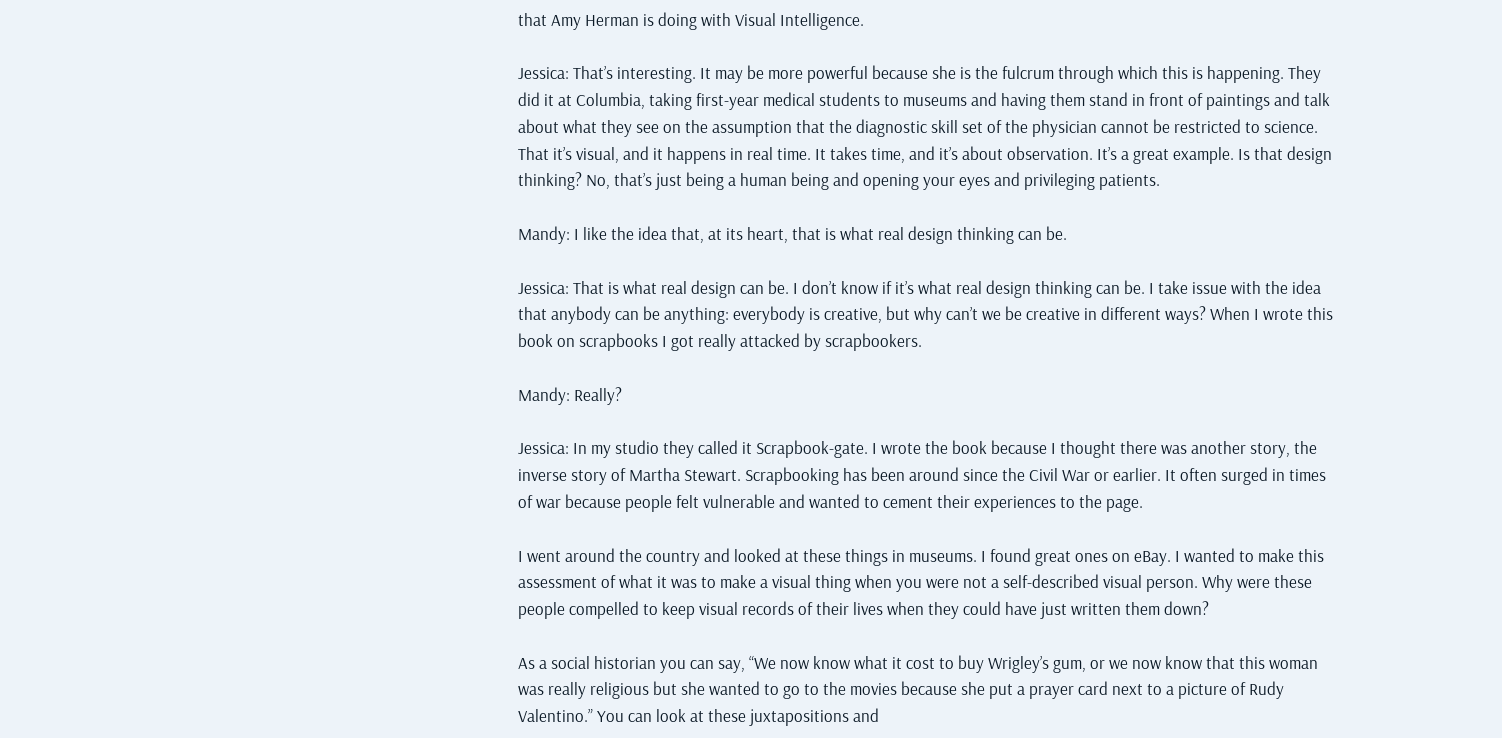that Amy Herman is doing with Visual Intelligence.

Jessica: That’s interesting. It may be more powerful because she is the fulcrum through which this is happening. They did it at Columbia, taking first-year medical students to museums and having them stand in front of paintings and talk about what they see on the assumption that the diagnostic skill set of the physician cannot be restricted to science. That it’s visual, and it happens in real time. It takes time, and it’s about observation. It’s a great example. Is that design thinking? No, that’s just being a human being and opening your eyes and privileging patients.

Mandy: I like the idea that, at its heart, that is what real design thinking can be.

Jessica: That is what real design can be. I don’t know if it’s what real design thinking can be. I take issue with the idea that anybody can be anything: everybody is creative, but why can’t we be creative in different ways? When I wrote this book on scrapbooks I got really attacked by scrapbookers.

Mandy: Really?

Jessica: In my studio they called it Scrapbook-gate. I wrote the book because I thought there was another story, the inverse story of Martha Stewart. Scrapbooking has been around since the Civil War or earlier. It often surged in times of war because people felt vulnerable and wanted to cement their experiences to the page.

I went around the country and looked at these things in museums. I found great ones on eBay. I wanted to make this assessment of what it was to make a visual thing when you were not a self-described visual person. Why were these people compelled to keep visual records of their lives when they could have just written them down?

As a social historian you can say, “We now know what it cost to buy Wrigley’s gum, or we now know that this woman was really religious but she wanted to go to the movies because she put a prayer card next to a picture of Rudy Valentino.” You can look at these juxtapositions and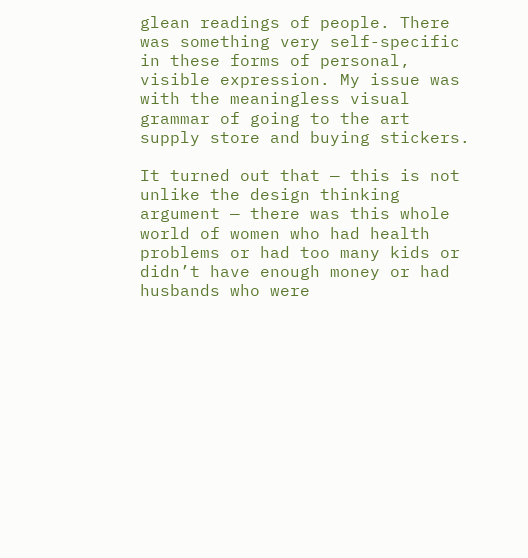glean readings of people. There was something very self-specific in these forms of personal, visible expression. My issue was with the meaningless visual grammar of going to the art supply store and buying stickers.

It turned out that — this is not unlike the design thinking argument — there was this whole world of women who had health problems or had too many kids or didn’t have enough money or had husbands who were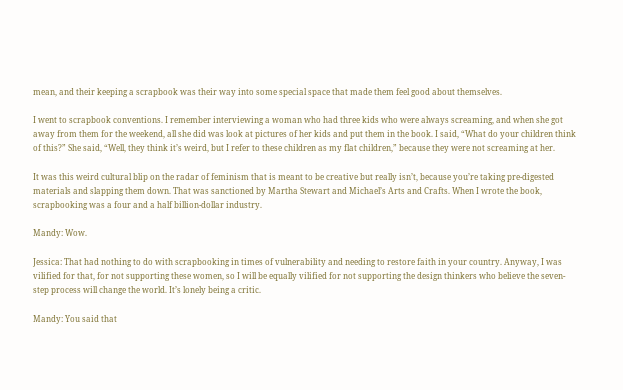mean, and their keeping a scrapbook was their way into some special space that made them feel good about themselves.

I went to scrapbook conventions. I remember interviewing a woman who had three kids who were always screaming, and when she got away from them for the weekend, all she did was look at pictures of her kids and put them in the book. I said, “What do your children think of this?” She said, “Well, they think it’s weird, but I refer to these children as my flat children,” because they were not screaming at her.

It was this weird cultural blip on the radar of feminism that is meant to be creative but really isn’t, because you’re taking pre-digested materials and slapping them down. That was sanctioned by Martha Stewart and Michael’s Arts and Crafts. When I wrote the book, scrapbooking was a four and a half billion-dollar industry.

Mandy: Wow.

Jessica: That had nothing to do with scrapbooking in times of vulnerability and needing to restore faith in your country. Anyway, I was vilified for that, for not supporting these women, so I will be equally vilified for not supporting the design thinkers who believe the seven-step process will change the world. It’s lonely being a critic.

Mandy: You said that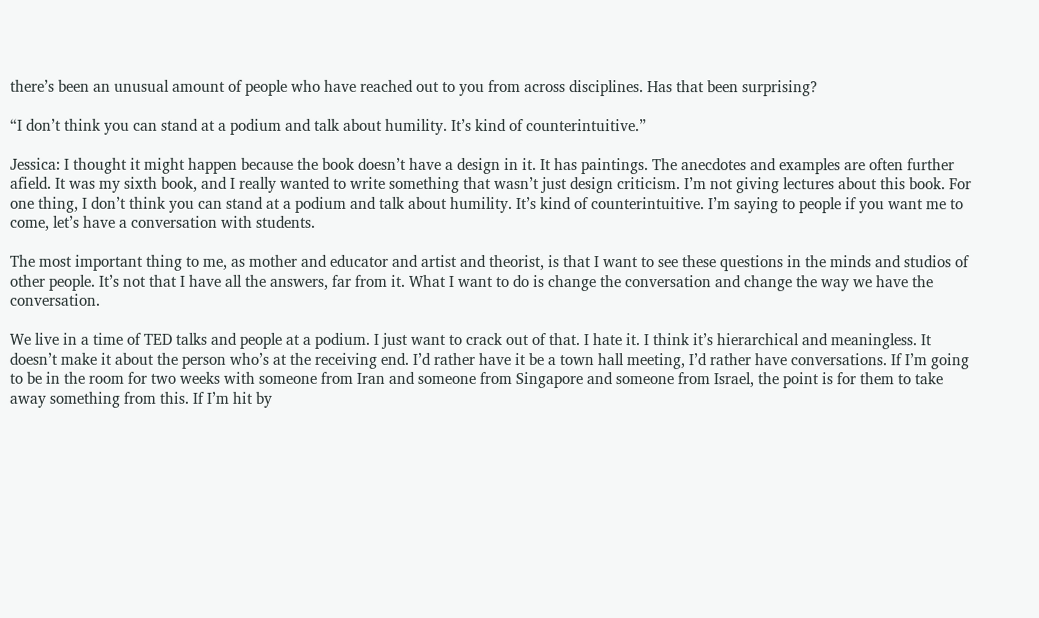there’s been an unusual amount of people who have reached out to you from across disciplines. Has that been surprising?

“I don’t think you can stand at a podium and talk about humility. It’s kind of counterintuitive.”

Jessica: I thought it might happen because the book doesn’t have a design in it. It has paintings. The anecdotes and examples are often further afield. It was my sixth book, and I really wanted to write something that wasn’t just design criticism. I’m not giving lectures about this book. For one thing, I don’t think you can stand at a podium and talk about humility. It’s kind of counterintuitive. I’m saying to people if you want me to come, let’s have a conversation with students.

The most important thing to me, as mother and educator and artist and theorist, is that I want to see these questions in the minds and studios of other people. It’s not that I have all the answers, far from it. What I want to do is change the conversation and change the way we have the conversation.

We live in a time of TED talks and people at a podium. I just want to crack out of that. I hate it. I think it’s hierarchical and meaningless. It doesn’t make it about the person who’s at the receiving end. I’d rather have it be a town hall meeting, I’d rather have conversations. If I’m going to be in the room for two weeks with someone from Iran and someone from Singapore and someone from Israel, the point is for them to take away something from this. If I’m hit by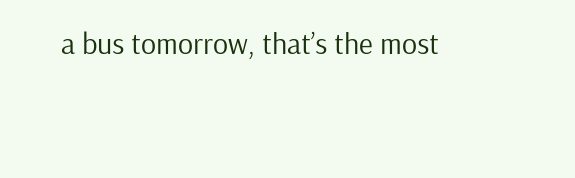a bus tomorrow, that’s the most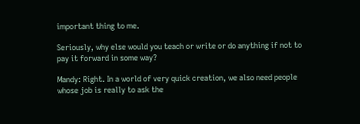important thing to me.

Seriously, why else would you teach or write or do anything if not to pay it forward in some way?

Mandy: Right. In a world of very quick creation, we also need people whose job is really to ask the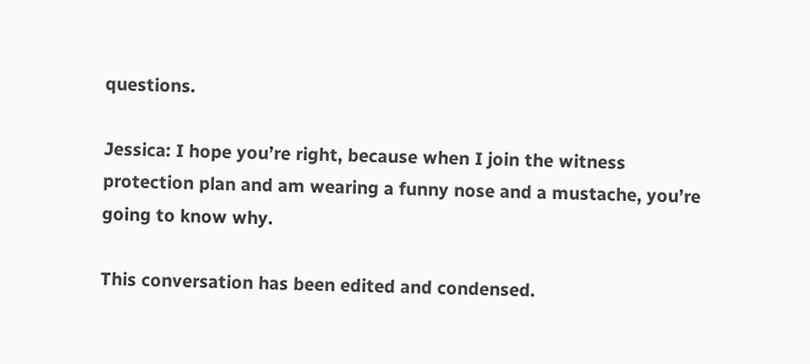questions.

Jessica: I hope you’re right, because when I join the witness protection plan and am wearing a funny nose and a mustache, you’re going to know why.

This conversation has been edited and condensed.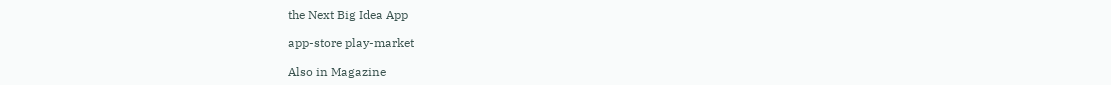the Next Big Idea App

app-store play-market

Also in Magazine